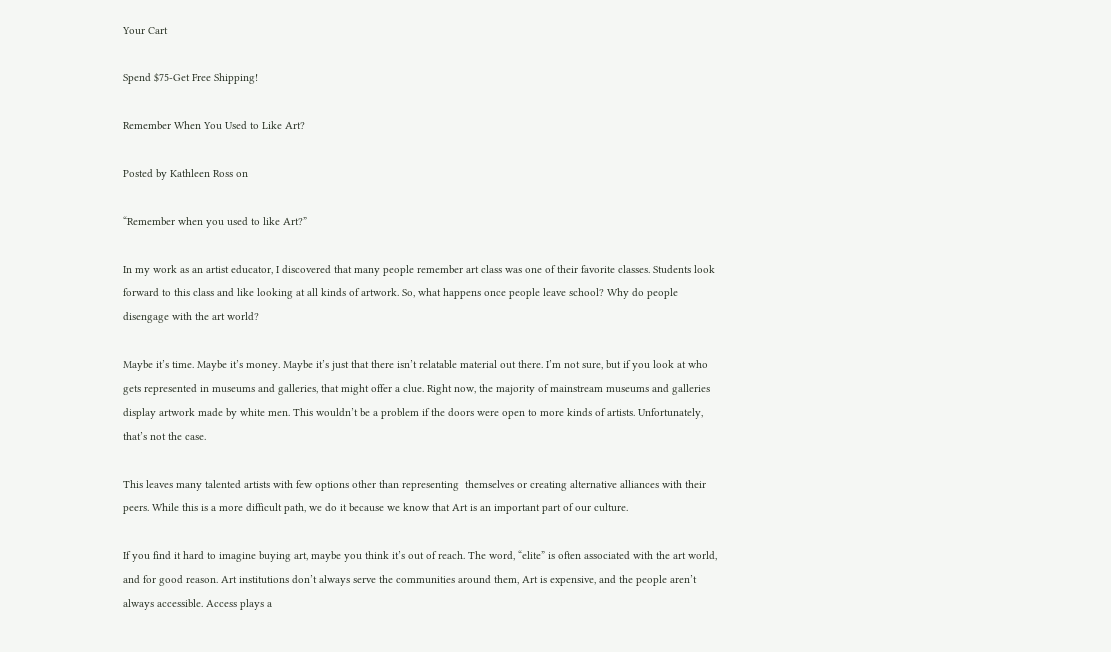Your Cart

Spend $75-Get Free Shipping!

Remember When You Used to Like Art?

Posted by Kathleen Ross on

“Remember when you used to like Art?”

In my work as an artist educator, I discovered that many people remember art class was one of their favorite classes. Students look forward to this class and like looking at all kinds of artwork. So, what happens once people leave school? Why do people disengage with the art world?

Maybe it’s time. Maybe it’s money. Maybe it’s just that there isn’t relatable material out there. I’m not sure, but if you look at who gets represented in museums and galleries, that might offer a clue. Right now, the majority of mainstream museums and galleries display artwork made by white men. This wouldn’t be a problem if the doors were open to more kinds of artists. Unfortunately, that’s not the case.

This leaves many talented artists with few options other than representing  themselves or creating alternative alliances with their peers. While this is a more difficult path, we do it because we know that Art is an important part of our culture.

If you find it hard to imagine buying art, maybe you think it’s out of reach. The word, “elite” is often associated with the art world, and for good reason. Art institutions don’t always serve the communities around them, Art is expensive, and the people aren’t always accessible. Access plays a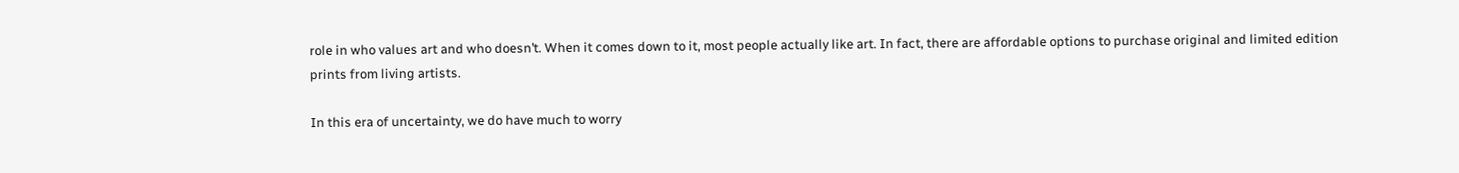role in who values art and who doesn’t. When it comes down to it, most people actually like art. In fact, there are affordable options to purchase original and limited edition prints from living artists.

In this era of uncertainty, we do have much to worry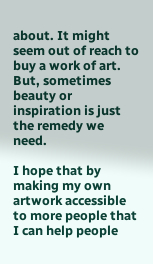about. It might seem out of reach to buy a work of art. But, sometimes beauty or inspiration is just the remedy we need.

I hope that by making my own artwork accessible to more people that I can help people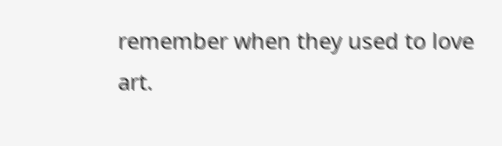remember when they used to love art.